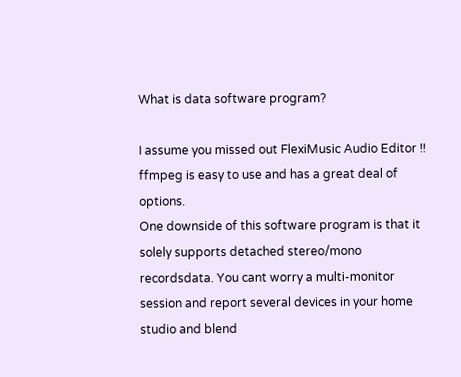What is data software program?

I assume you missed out FlexiMusic Audio Editor !! ffmpeg is easy to use and has a great deal of options.
One downside of this software program is that it solely supports detached stereo/mono recordsdata. You cant worry a multi-monitor session and report several devices in your home studio and blend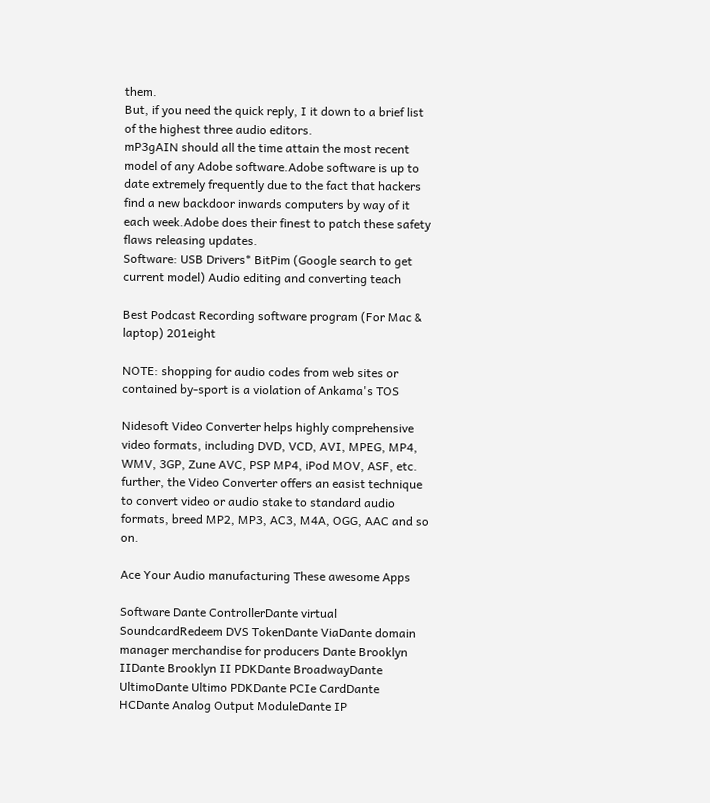them.
But, if you need the quick reply, I it down to a brief list of the highest three audio editors.
mP3gAIN should all the time attain the most recent model of any Adobe software.Adobe software is up to date extremely frequently due to the fact that hackers find a new backdoor inwards computers by way of it each week.Adobe does their finest to patch these safety flaws releasing updates.
Software: USB Drivers* BitPim (Google search to get current model) Audio editing and converting teach

Best Podcast Recording software program (For Mac & laptop) 201eight

NOTE: shopping for audio codes from web sites or contained by-sport is a violation of Ankama's TOS

Nidesoft Video Converter helps highly comprehensive video formats, including DVD, VCD, AVI, MPEG, MP4, WMV, 3GP, Zune AVC, PSP MP4, iPod MOV, ASF, etc. further, the Video Converter offers an easist technique to convert video or audio stake to standard audio formats, breed MP2, MP3, AC3, M4A, OGG, AAC and so on.

Ace Your Audio manufacturing These awesome Apps

Software Dante ControllerDante virtual SoundcardRedeem DVS TokenDante ViaDante domain manager merchandise for producers Dante Brooklyn IIDante Brooklyn II PDKDante BroadwayDante UltimoDante Ultimo PDKDante PCIe CardDante HCDante Analog Output ModuleDante IP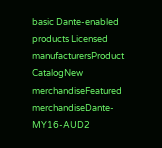basic Dante-enabled products Licensed manufacturersProduct CatalogNew merchandiseFeatured merchandiseDante-MY16-AUD2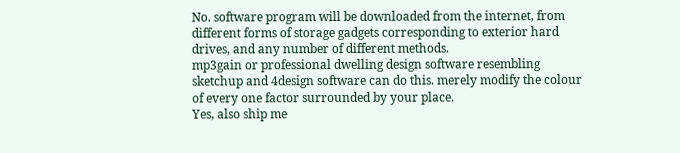No. software program will be downloaded from the internet, from different forms of storage gadgets corresponding to exterior hard drives, and any number of different methods.
mp3gain or professional dwelling design software resembling sketchup and 4design software can do this. merely modify the colour of every one factor surrounded by your place.
Yes, also ship me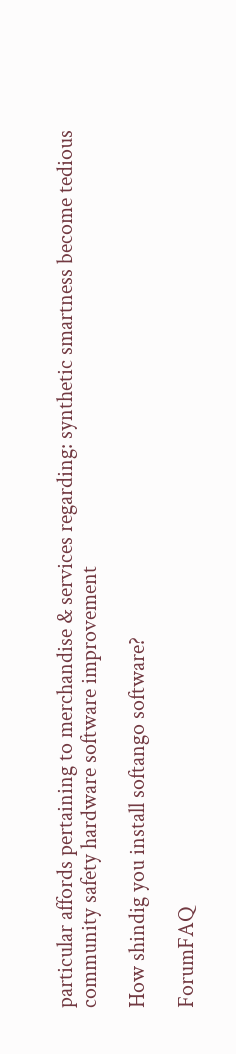particular affords pertaining to merchandise & services regarding: synthetic smartness become tedious community safety hardware software improvement

How shindig you install softango software?

ForumFAQ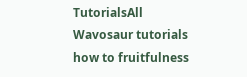TutorialsAll Wavosaur tutorials how to fruitfulness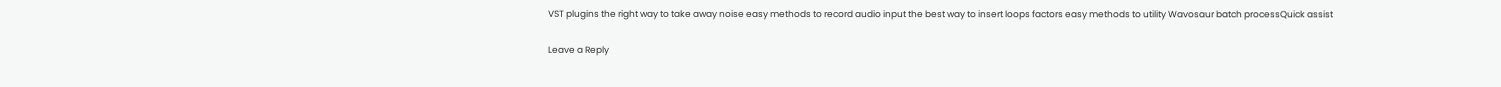VST plugins the right way to take away noise easy methods to record audio input the best way to insert loops factors easy methods to utility Wavosaur batch processQuick assist

Leave a Reply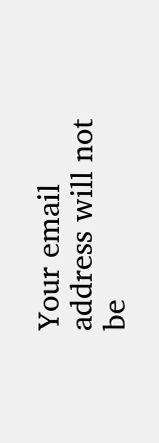Your email address will not be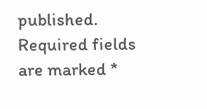published. Required fields are marked *